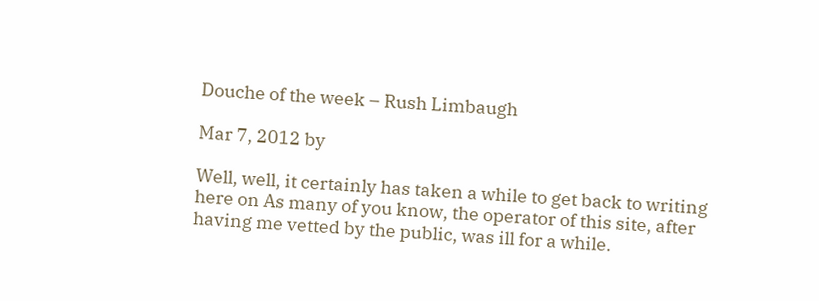Douche of the week – Rush Limbaugh

Mar 7, 2012 by

Well, well, it certainly has taken a while to get back to writing here on As many of you know, the operator of this site, after having me vetted by the public, was ill for a while.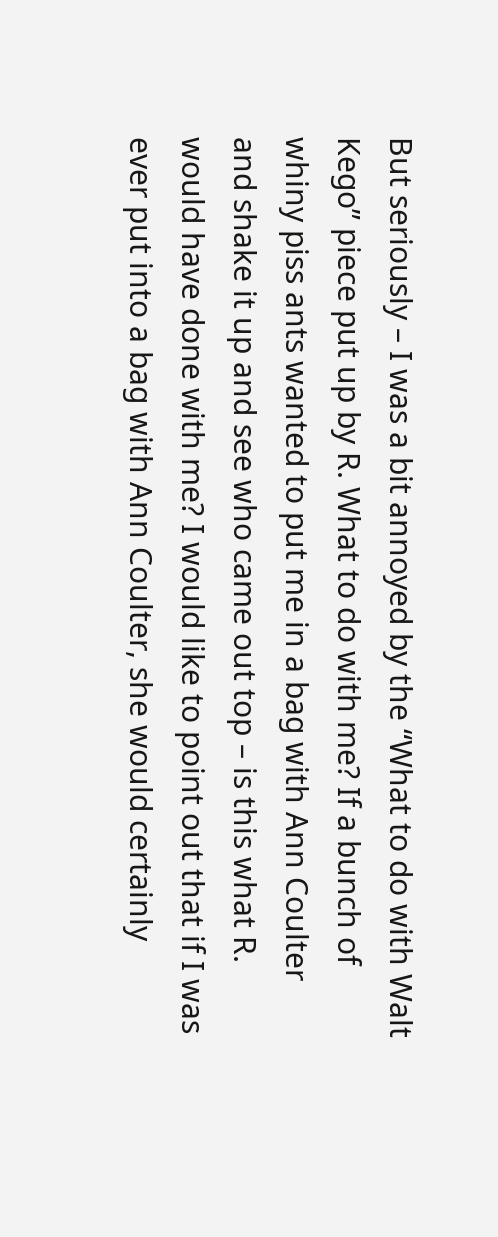But seriously – I was a bit annoyed by the “What to do with Walt Kego” piece put up by R. What to do with me? If a bunch of whiny piss ants wanted to put me in a bag with Ann Coulter and shake it up and see who came out top – is this what R. would have done with me? I would like to point out that if I was ever put into a bag with Ann Coulter, she would certainly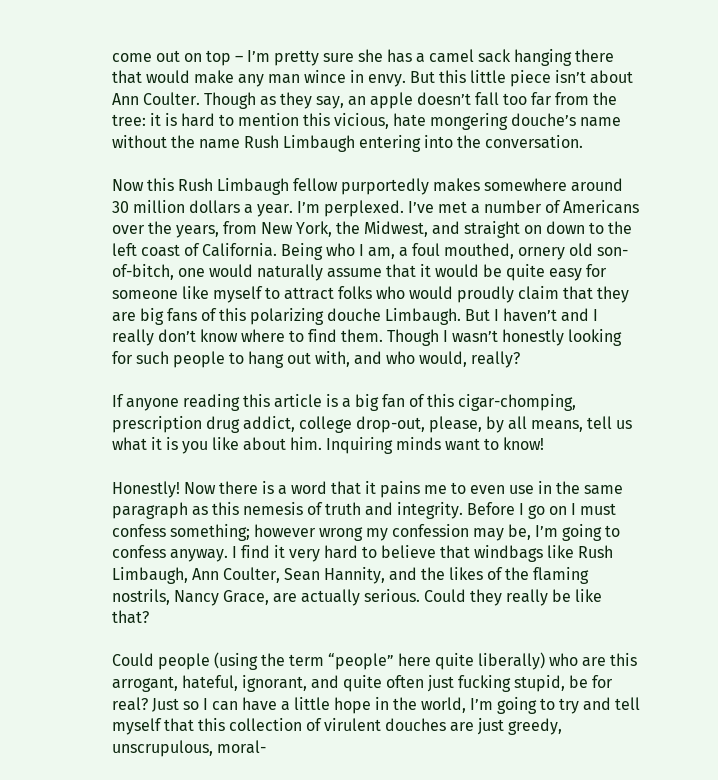come out on top – I’m pretty sure she has a camel sack hanging there that would make any man wince in envy. But this little piece isn’t about Ann Coulter. Though as they say, an apple doesn’t fall too far from the tree: it is hard to mention this vicious, hate mongering douche’s name without the name Rush Limbaugh entering into the conversation.

Now this Rush Limbaugh fellow purportedly makes somewhere around 30 million dollars a year. I’m perplexed. I’ve met a number of Americans over the years, from New York, the Midwest, and straight on down to the left coast of California. Being who I am, a foul mouthed, ornery old son-of-bitch, one would naturally assume that it would be quite easy for someone like myself to attract folks who would proudly claim that they are big fans of this polarizing douche Limbaugh. But I haven’t and I really don’t know where to find them. Though I wasn’t honestly looking for such people to hang out with, and who would, really?

If anyone reading this article is a big fan of this cigar-chomping, prescription drug addict, college drop-out, please, by all means, tell us what it is you like about him. Inquiring minds want to know!

Honestly! Now there is a word that it pains me to even use in the same paragraph as this nemesis of truth and integrity. Before I go on I must confess something; however wrong my confession may be, I’m going to confess anyway. I find it very hard to believe that windbags like Rush Limbaugh, Ann Coulter, Sean Hannity, and the likes of the flaming nostrils, Nancy Grace, are actually serious. Could they really be like that?

Could people (using the term “people” here quite liberally) who are this arrogant, hateful, ignorant, and quite often just fucking stupid, be for real? Just so I can have a little hope in the world, I’m going to try and tell myself that this collection of virulent douches are just greedy, unscrupulous, moral-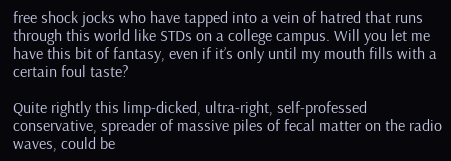free shock jocks who have tapped into a vein of hatred that runs through this world like STDs on a college campus. Will you let me have this bit of fantasy, even if it’s only until my mouth fills with a certain foul taste?

Quite rightly this limp-dicked, ultra-right, self-professed conservative, spreader of massive piles of fecal matter on the radio waves, could be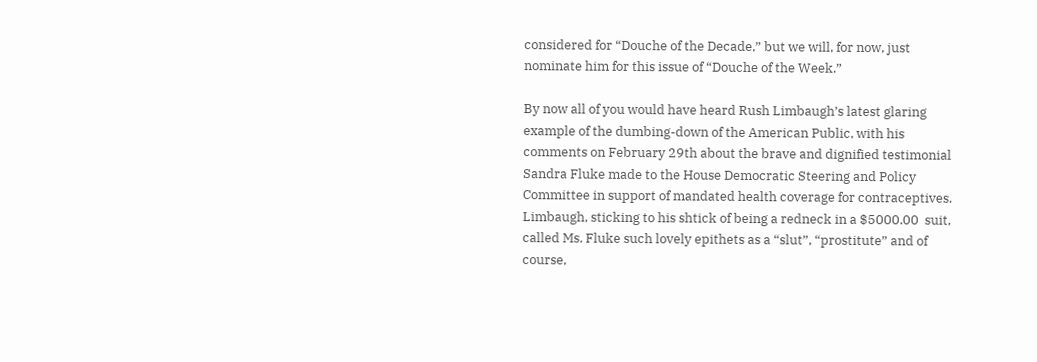considered for “Douche of the Decade,” but we will, for now, just nominate him for this issue of “Douche of the Week.”

By now all of you would have heard Rush Limbaugh’s latest glaring example of the dumbing-down of the American Public, with his comments on February 29th about the brave and dignified testimonial Sandra Fluke made to the House Democratic Steering and Policy Committee in support of mandated health coverage for contraceptives. Limbaugh, sticking to his shtick of being a redneck in a $5000.00  suit, called Ms. Fluke such lovely epithets as a “slut”, “prostitute” and of course,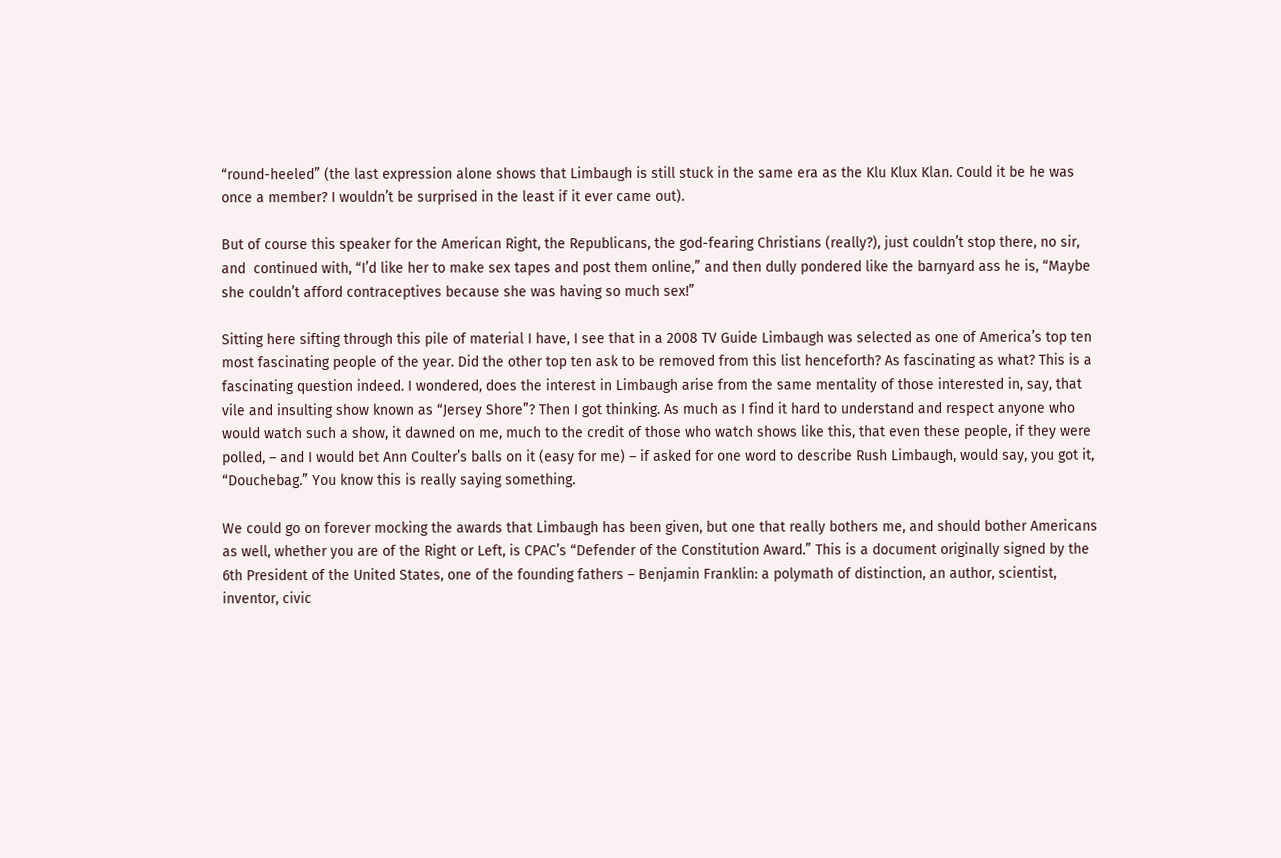“round-heeled” (the last expression alone shows that Limbaugh is still stuck in the same era as the Klu Klux Klan. Could it be he was once a member? I wouldn’t be surprised in the least if it ever came out).

But of course this speaker for the American Right, the Republicans, the god-fearing Christians (really?), just couldn’t stop there, no sir, and  continued with, “I’d like her to make sex tapes and post them online,” and then dully pondered like the barnyard ass he is, “Maybe she couldn’t afford contraceptives because she was having so much sex!”

Sitting here sifting through this pile of material I have, I see that in a 2008 TV Guide Limbaugh was selected as one of America’s top ten most fascinating people of the year. Did the other top ten ask to be removed from this list henceforth? As fascinating as what? This is a fascinating question indeed. I wondered, does the interest in Limbaugh arise from the same mentality of those interested in, say, that vile and insulting show known as “Jersey Shore”? Then I got thinking. As much as I find it hard to understand and respect anyone who would watch such a show, it dawned on me, much to the credit of those who watch shows like this, that even these people, if they were polled, – and I would bet Ann Coulter’s balls on it (easy for me) – if asked for one word to describe Rush Limbaugh, would say, you got it, “Douchebag.” You know this is really saying something.

We could go on forever mocking the awards that Limbaugh has been given, but one that really bothers me, and should bother Americans as well, whether you are of the Right or Left, is CPAC’s “Defender of the Constitution Award.” This is a document originally signed by the 6th President of the United States, one of the founding fathers – Benjamin Franklin: a polymath of distinction, an author, scientist, inventor, civic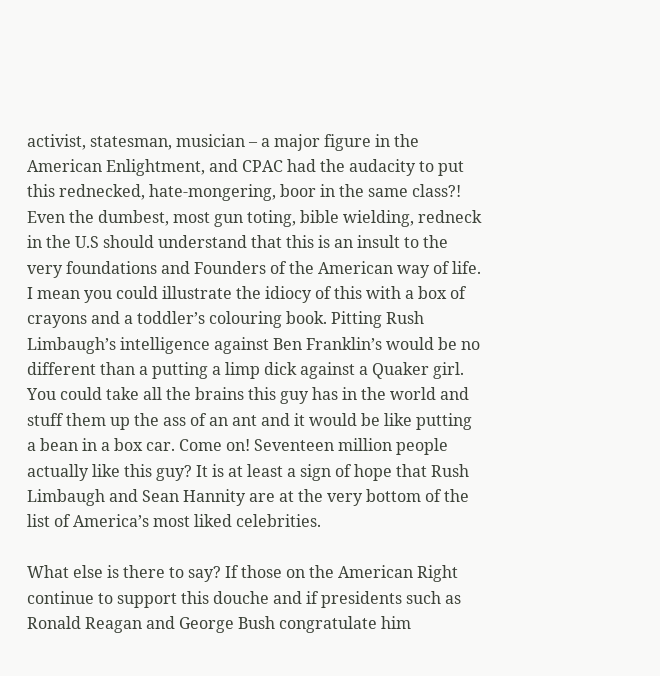activist, statesman, musician – a major figure in the American Enlightment, and CPAC had the audacity to put this rednecked, hate-mongering, boor in the same class?! Even the dumbest, most gun toting, bible wielding, redneck in the U.S should understand that this is an insult to the very foundations and Founders of the American way of life.  I mean you could illustrate the idiocy of this with a box of crayons and a toddler’s colouring book. Pitting Rush Limbaugh’s intelligence against Ben Franklin’s would be no different than a putting a limp dick against a Quaker girl. You could take all the brains this guy has in the world and stuff them up the ass of an ant and it would be like putting a bean in a box car. Come on! Seventeen million people actually like this guy? It is at least a sign of hope that Rush Limbaugh and Sean Hannity are at the very bottom of the list of America’s most liked celebrities.

What else is there to say? If those on the American Right continue to support this douche and if presidents such as Ronald Reagan and George Bush congratulate him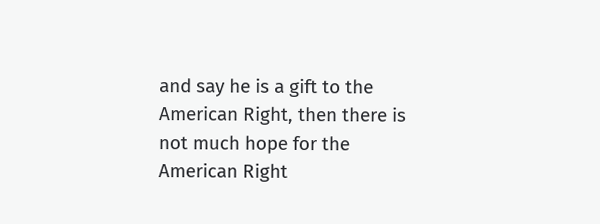and say he is a gift to the American Right, then there is not much hope for the American Right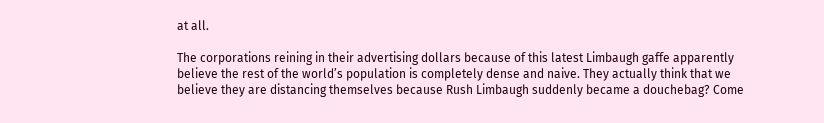at all.

The corporations reining in their advertising dollars because of this latest Limbaugh gaffe apparently believe the rest of the world’s population is completely dense and naive. They actually think that we believe they are distancing themselves because Rush Limbaugh suddenly became a douchebag? Come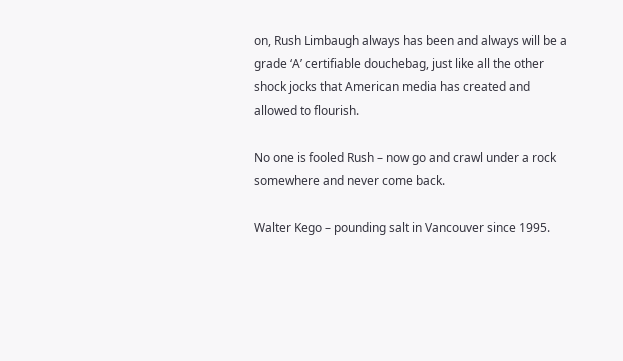on, Rush Limbaugh always has been and always will be a grade ‘A’ certifiable douchebag, just like all the other shock jocks that American media has created and allowed to flourish.

No one is fooled Rush – now go and crawl under a rock somewhere and never come back.

Walter Kego – pounding salt in Vancouver since 1995.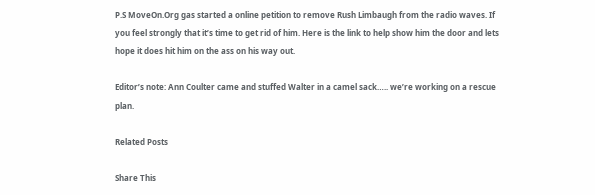P.S MoveOn.Org gas started a online petition to remove Rush Limbaugh from the radio waves. If you feel strongly that it’s time to get rid of him. Here is the link to help show him the door and lets hope it does hit him on the ass on his way out.

Editor’s note: Ann Coulter came and stuffed Walter in a camel sack….. we’re working on a rescue plan.

Related Posts

Share This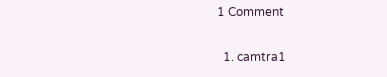1 Comment

  1. camtra1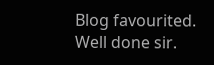Blog favourited. Well done sir.